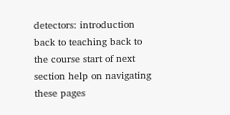detectors: introduction back to teaching back to the course start of next section help on navigating these pages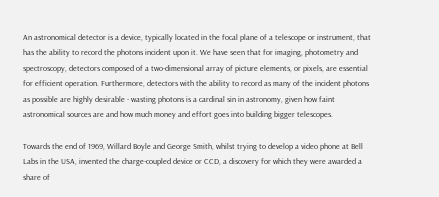An astronomical detector is a device, typically located in the focal plane of a telescope or instrument, that has the ability to record the photons incident upon it. We have seen that for imaging, photometry and spectroscopy, detectors composed of a two-dimensional array of picture elements, or pixels, are essential for efficient operation. Furthermore, detectors with the ability to record as many of the incident photons as possible are highly desirable - wasting photons is a cardinal sin in astronomy, given how faint astronomical sources are and how much money and effort goes into building bigger telescopes.

Towards the end of 1969, Willard Boyle and George Smith, whilst trying to develop a video phone at Bell Labs in the USA, invented the charge-coupled device or CCD, a discovery for which they were awarded a share of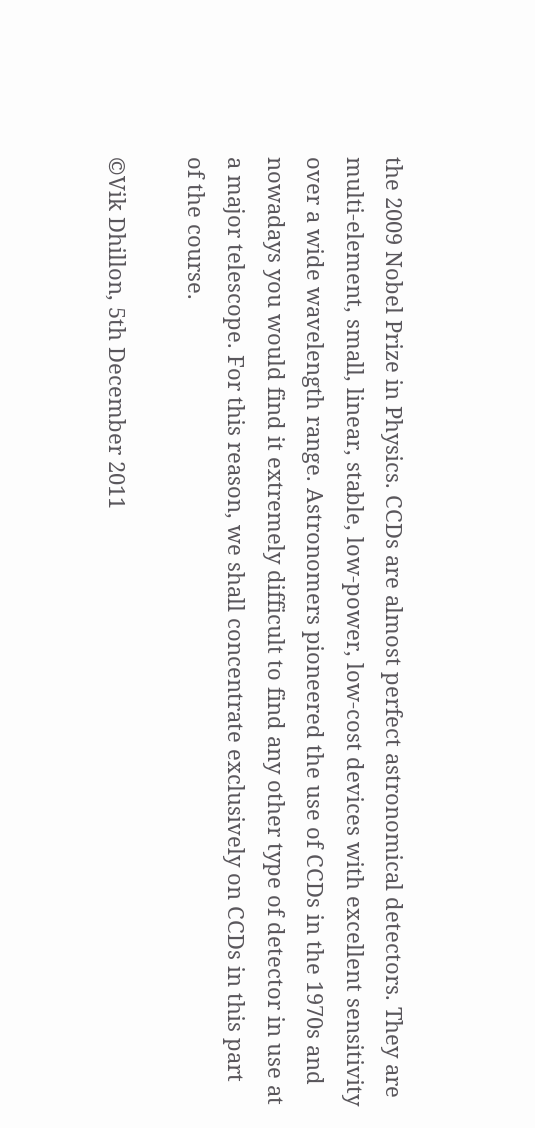the 2009 Nobel Prize in Physics. CCDs are almost perfect astronomical detectors. They are multi-element, small, linear, stable, low-power, low-cost devices with excellent sensitivity over a wide wavelength range. Astronomers pioneered the use of CCDs in the 1970s and nowadays you would find it extremely difficult to find any other type of detector in use at a major telescope. For this reason, we shall concentrate exclusively on CCDs in this part of the course.

©Vik Dhillon, 5th December 2011